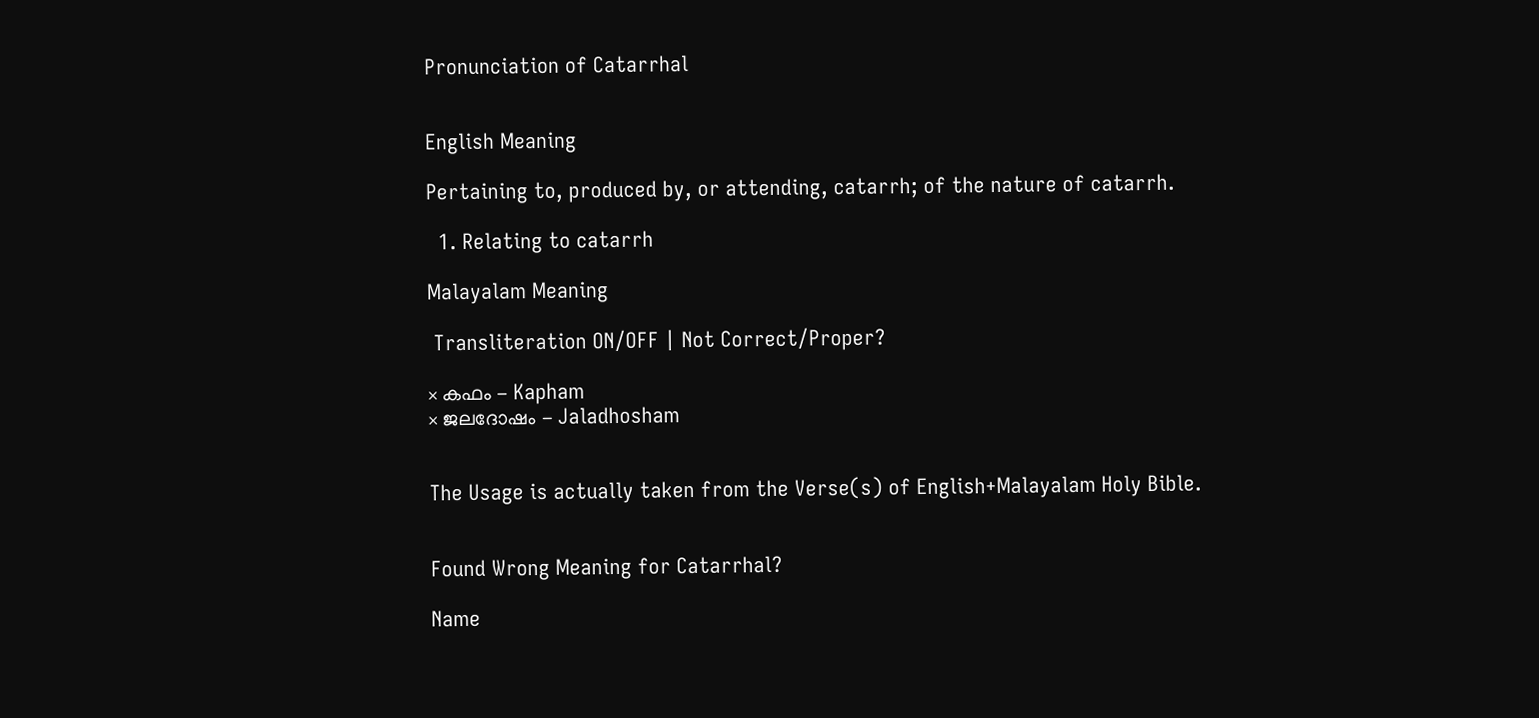Pronunciation of Catarrhal


English Meaning

Pertaining to, produced by, or attending, catarrh; of the nature of catarrh.

  1. Relating to catarrh

Malayalam Meaning

 Transliteration ON/OFF | Not Correct/Proper?

× കഫം - Kapham
× ജലദോഷം - Jaladhosham


The Usage is actually taken from the Verse(s) of English+Malayalam Holy Bible.


Found Wrong Meaning for Catarrhal?

Name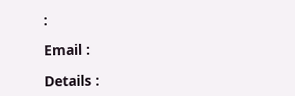:

Email :

Details :